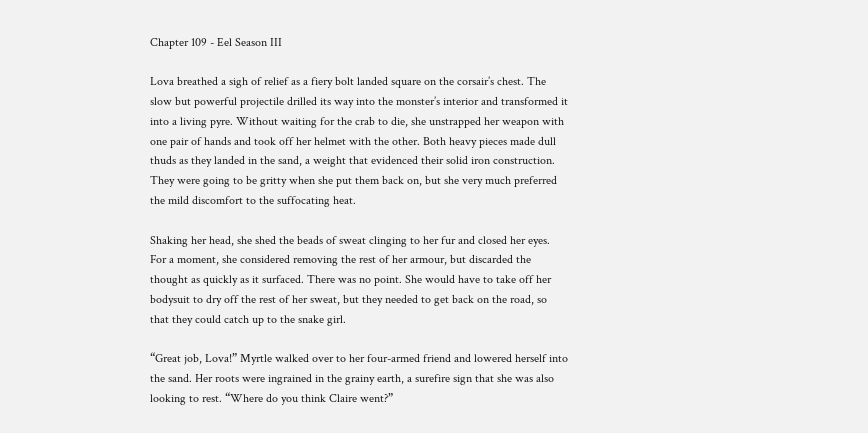Chapter 109 - Eel Season III

Lova breathed a sigh of relief as a fiery bolt landed square on the corsair’s chest. The slow but powerful projectile drilled its way into the monster’s interior and transformed it into a living pyre. Without waiting for the crab to die, she unstrapped her weapon with one pair of hands and took off her helmet with the other. Both heavy pieces made dull thuds as they landed in the sand, a weight that evidenced their solid iron construction. They were going to be gritty when she put them back on, but she very much preferred the mild discomfort to the suffocating heat.

Shaking her head, she shed the beads of sweat clinging to her fur and closed her eyes. For a moment, she considered removing the rest of her armour, but discarded the thought as quickly as it surfaced. There was no point. She would have to take off her bodysuit to dry off the rest of her sweat, but they needed to get back on the road, so that they could catch up to the snake girl.

“Great job, Lova!” Myrtle walked over to her four-armed friend and lowered herself into the sand. Her roots were ingrained in the grainy earth, a surefire sign that she was also looking to rest. “Where do you think Claire went?”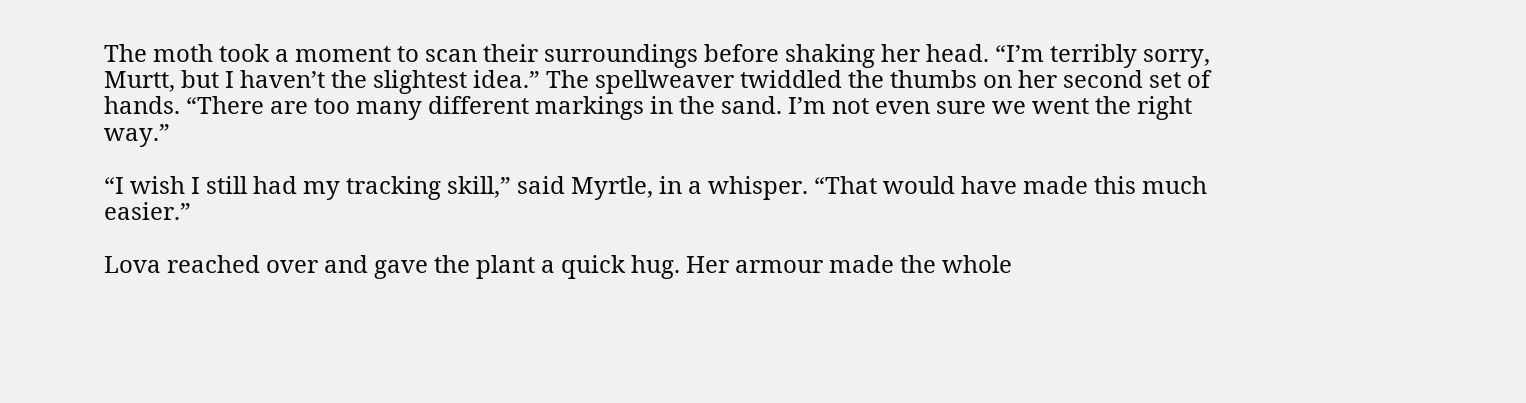The moth took a moment to scan their surroundings before shaking her head. “I’m terribly sorry, Murtt, but I haven’t the slightest idea.” The spellweaver twiddled the thumbs on her second set of hands. “There are too many different markings in the sand. I’m not even sure we went the right way.”

“I wish I still had my tracking skill,” said Myrtle, in a whisper. “That would have made this much easier.”

Lova reached over and gave the plant a quick hug. Her armour made the whole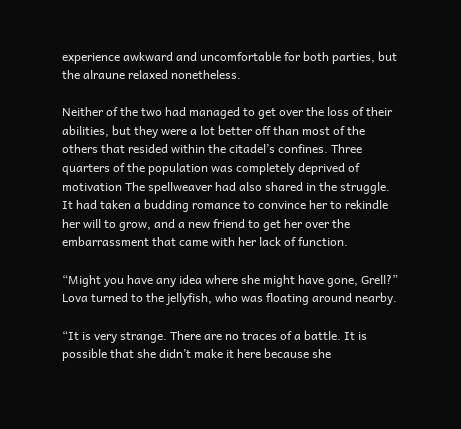experience awkward and uncomfortable for both parties, but the alraune relaxed nonetheless.

Neither of the two had managed to get over the loss of their abilities, but they were a lot better off than most of the others that resided within the citadel’s confines. Three quarters of the population was completely deprived of motivation The spellweaver had also shared in the struggle. It had taken a budding romance to convince her to rekindle her will to grow, and a new friend to get her over the embarrassment that came with her lack of function.

“Might you have any idea where she might have gone, Grell?” Lova turned to the jellyfish, who was floating around nearby.

“It is very strange. There are no traces of a battle. It is possible that she didn’t make it here because she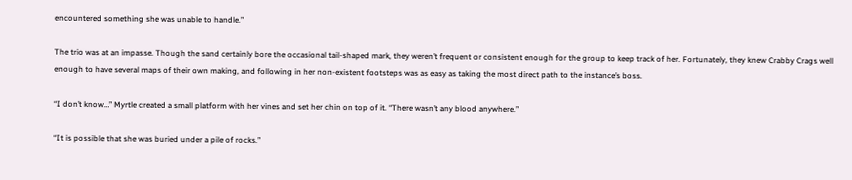encountered something she was unable to handle.”

The trio was at an impasse. Though the sand certainly bore the occasional tail-shaped mark, they weren’t frequent or consistent enough for the group to keep track of her. Fortunately, they knew Crabby Crags well enough to have several maps of their own making, and following in her non-existent footsteps was as easy as taking the most direct path to the instance’s boss.

“I don’t know…” Myrtle created a small platform with her vines and set her chin on top of it. “There wasn’t any blood anywhere.”

“It is possible that she was buried under a pile of rocks.”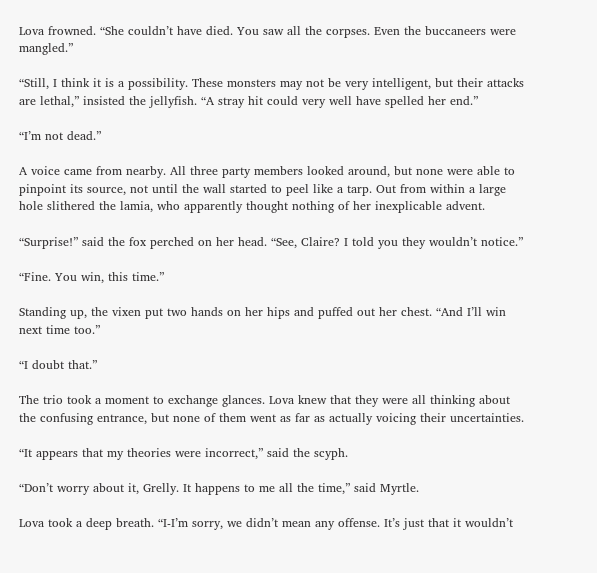Lova frowned. “She couldn’t have died. You saw all the corpses. Even the buccaneers were mangled.”

“Still, I think it is a possibility. These monsters may not be very intelligent, but their attacks are lethal,” insisted the jellyfish. “A stray hit could very well have spelled her end.”

“I’m not dead.”

A voice came from nearby. All three party members looked around, but none were able to pinpoint its source, not until the wall started to peel like a tarp. Out from within a large hole slithered the lamia, who apparently thought nothing of her inexplicable advent.

“Surprise!” said the fox perched on her head. “See, Claire? I told you they wouldn’t notice.”

“Fine. You win, this time.”

Standing up, the vixen put two hands on her hips and puffed out her chest. “And I’ll win next time too.”

“I doubt that.”

The trio took a moment to exchange glances. Lova knew that they were all thinking about the confusing entrance, but none of them went as far as actually voicing their uncertainties.

“It appears that my theories were incorrect,” said the scyph.

“Don’t worry about it, Grelly. It happens to me all the time,” said Myrtle.

Lova took a deep breath. “I-I’m sorry, we didn’t mean any offense. It’s just that it wouldn’t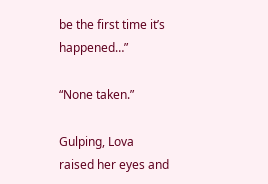be the first time it’s happened…”

“None taken.”

Gulping, Lova raised her eyes and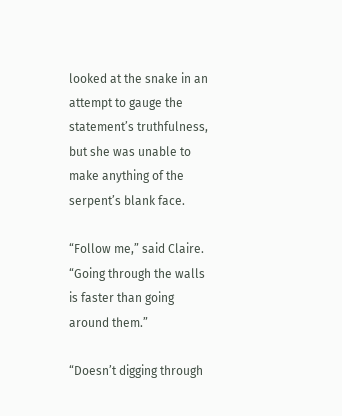looked at the snake in an attempt to gauge the statement’s truthfulness, but she was unable to make anything of the serpent’s blank face.

“Follow me,” said Claire. “Going through the walls is faster than going around them.”

“Doesn’t digging through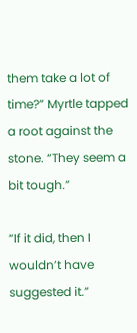them take a lot of time?” Myrtle tapped a root against the stone. “They seem a bit tough.”

“If it did, then I wouldn’t have suggested it.”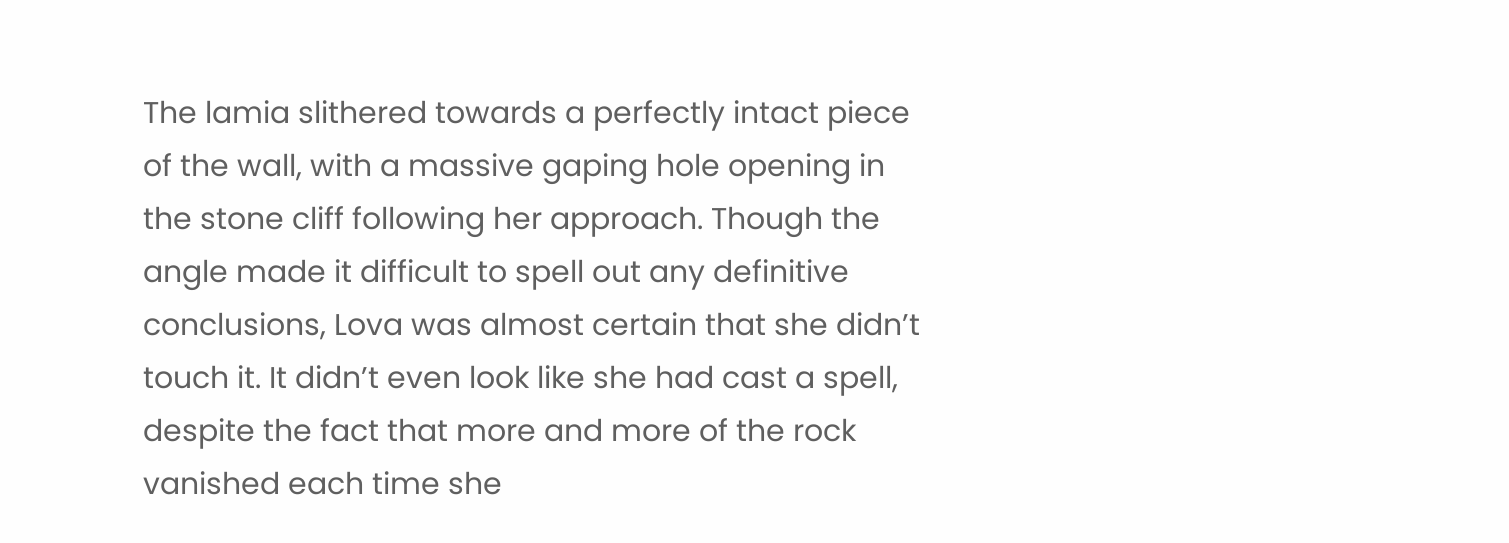The lamia slithered towards a perfectly intact piece of the wall, with a massive gaping hole opening in the stone cliff following her approach. Though the angle made it difficult to spell out any definitive conclusions, Lova was almost certain that she didn’t touch it. It didn’t even look like she had cast a spell, despite the fact that more and more of the rock vanished each time she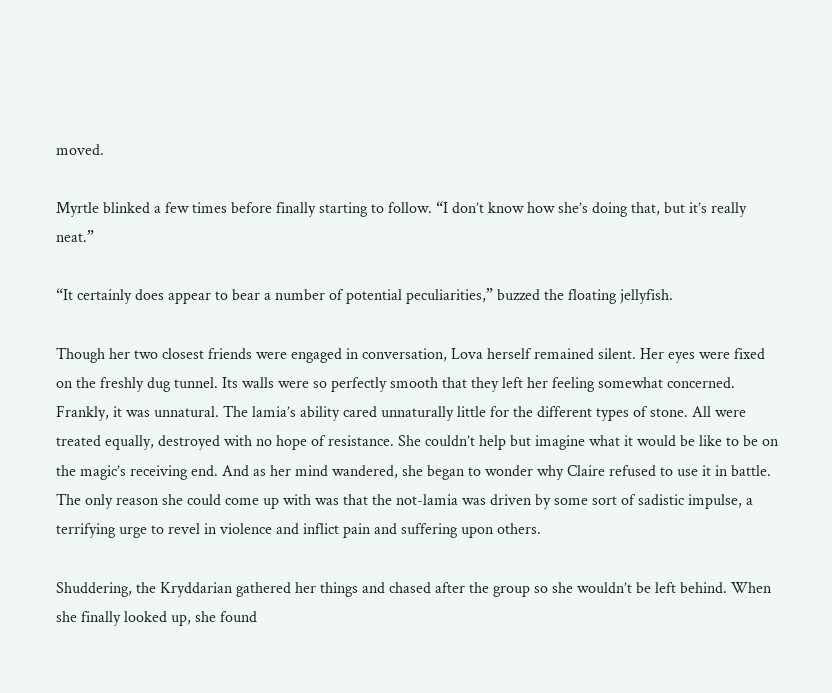moved.

Myrtle blinked a few times before finally starting to follow. “I don’t know how she’s doing that, but it’s really neat.”

“It certainly does appear to bear a number of potential peculiarities,” buzzed the floating jellyfish.

Though her two closest friends were engaged in conversation, Lova herself remained silent. Her eyes were fixed on the freshly dug tunnel. Its walls were so perfectly smooth that they left her feeling somewhat concerned. Frankly, it was unnatural. The lamia’s ability cared unnaturally little for the different types of stone. All were treated equally, destroyed with no hope of resistance. She couldn’t help but imagine what it would be like to be on the magic’s receiving end. And as her mind wandered, she began to wonder why Claire refused to use it in battle. The only reason she could come up with was that the not-lamia was driven by some sort of sadistic impulse, a terrifying urge to revel in violence and inflict pain and suffering upon others.

Shuddering, the Kryddarian gathered her things and chased after the group so she wouldn’t be left behind. When she finally looked up, she found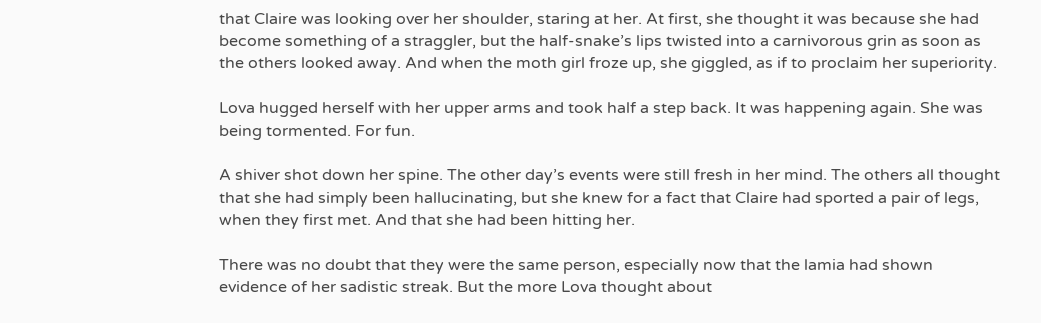that Claire was looking over her shoulder, staring at her. At first, she thought it was because she had become something of a straggler, but the half-snake’s lips twisted into a carnivorous grin as soon as the others looked away. And when the moth girl froze up, she giggled, as if to proclaim her superiority.

Lova hugged herself with her upper arms and took half a step back. It was happening again. She was being tormented. For fun.

A shiver shot down her spine. The other day’s events were still fresh in her mind. The others all thought that she had simply been hallucinating, but she knew for a fact that Claire had sported a pair of legs, when they first met. And that she had been hitting her.

There was no doubt that they were the same person, especially now that the lamia had shown evidence of her sadistic streak. But the more Lova thought about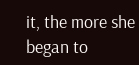it, the more she began to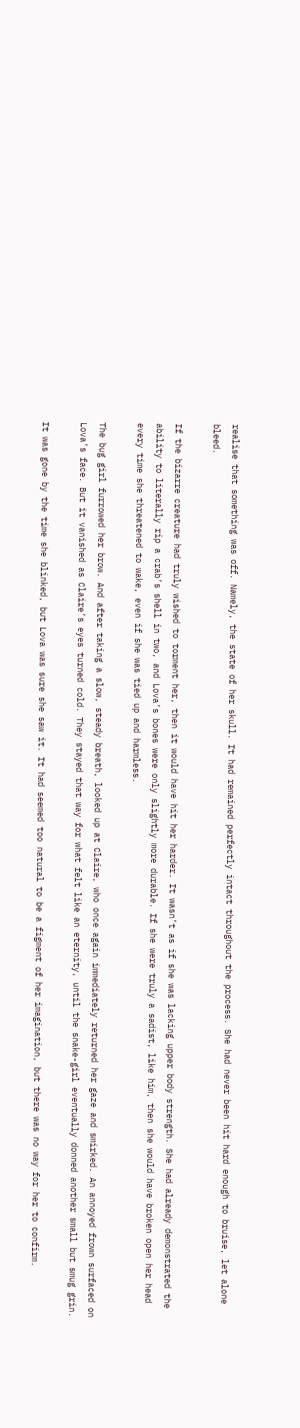realise that something was off. Namely, the state of her skull. It had remained perfectly intact throughout the process. She had never been hit hard enough to bruise, let alone bleed.

If the bizarre creature had truly wished to torment her, then it would have hit her harder. It wasn’t as if she was lacking upper body strength. She had already demonstrated the ability to literally rip a crab’s shell in two, and Lova’s bones were only slightly more durable. If she were truly a sadist, like him, then she would have broken open her head every time she threatened to wake, even if she was tied up and harmless.

The bug girl furrowed her brow. And after taking a slow, steady breath, looked up at Claire, who once again immediately returned her gaze and smirked. An annoyed frown surfaced on Lova’s face. But it vanished as Claire’s eyes turned cold. They stayed that way for what felt like an eternity, until the snake-girl eventually donned another small but smug grin.

It was gone by the time she blinked, but Lova was sure she saw it. It had seemed too natural to be a figment of her imagination, but there was no way for her to confirm.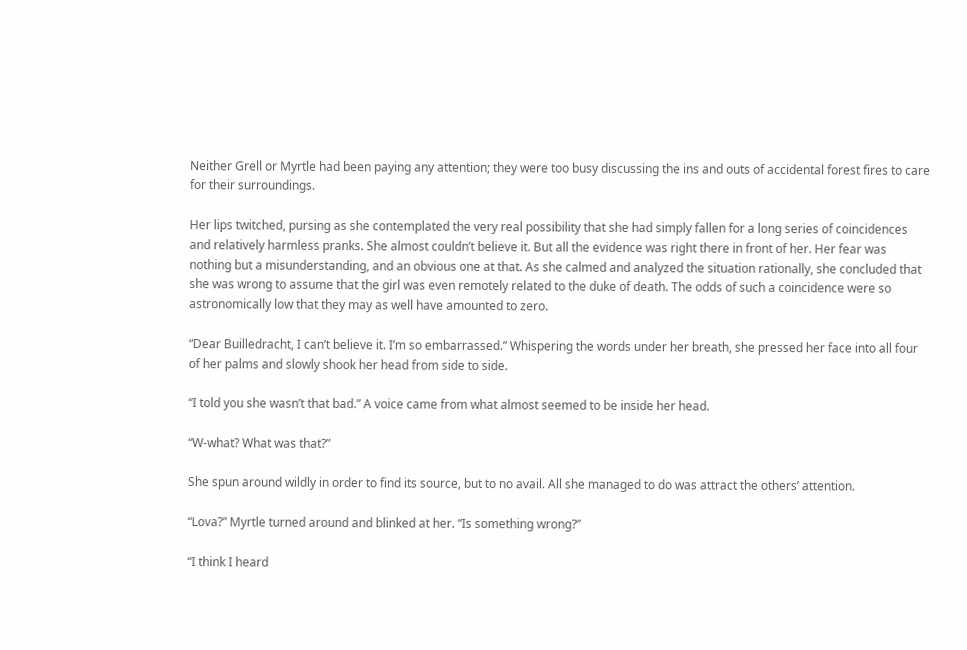Neither Grell or Myrtle had been paying any attention; they were too busy discussing the ins and outs of accidental forest fires to care for their surroundings.

Her lips twitched, pursing as she contemplated the very real possibility that she had simply fallen for a long series of coincidences and relatively harmless pranks. She almost couldn’t believe it. But all the evidence was right there in front of her. Her fear was nothing but a misunderstanding, and an obvious one at that. As she calmed and analyzed the situation rationally, she concluded that she was wrong to assume that the girl was even remotely related to the duke of death. The odds of such a coincidence were so astronomically low that they may as well have amounted to zero.

“Dear Builledracht, I can’t believe it. I’m so embarrassed.” Whispering the words under her breath, she pressed her face into all four of her palms and slowly shook her head from side to side.

“I told you she wasn’t that bad.” A voice came from what almost seemed to be inside her head.

“W-what? What was that?”

She spun around wildly in order to find its source, but to no avail. All she managed to do was attract the others’ attention.

“Lova?” Myrtle turned around and blinked at her. “Is something wrong?”

“I think I heard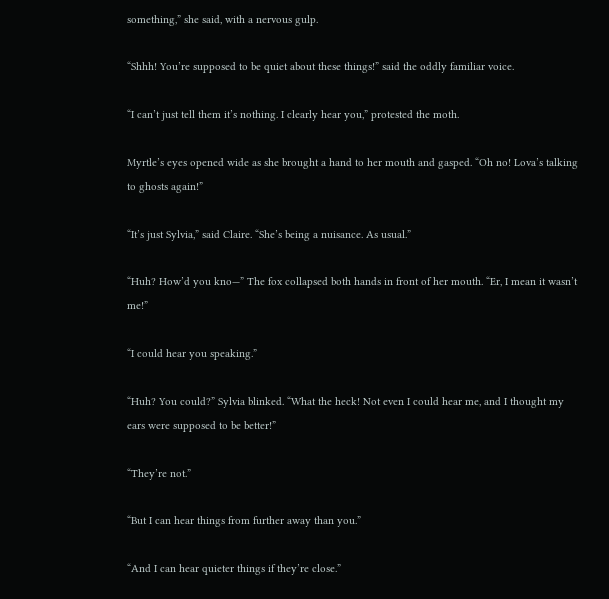something,” she said, with a nervous gulp.

“Shhh! You’re supposed to be quiet about these things!” said the oddly familiar voice.

“I can’t just tell them it’s nothing. I clearly hear you,” protested the moth.

Myrtle’s eyes opened wide as she brought a hand to her mouth and gasped. “Oh no! Lova’s talking to ghosts again!”

“It’s just Sylvia,” said Claire. “She’s being a nuisance. As usual.”

“Huh? How’d you kno—” The fox collapsed both hands in front of her mouth. “Er, I mean it wasn’t me!”

“I could hear you speaking.”

“Huh? You could?” Sylvia blinked. “What the heck! Not even I could hear me, and I thought my ears were supposed to be better!”

“They’re not.”

“But I can hear things from further away than you.”

“And I can hear quieter things if they’re close.”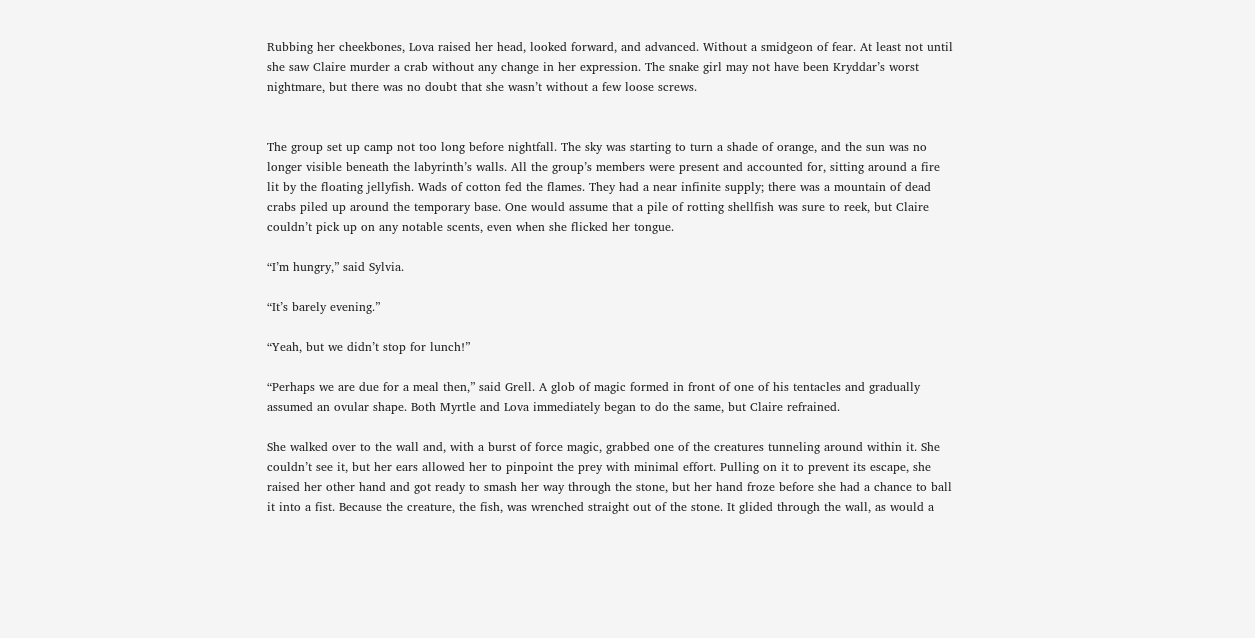Rubbing her cheekbones, Lova raised her head, looked forward, and advanced. Without a smidgeon of fear. At least not until she saw Claire murder a crab without any change in her expression. The snake girl may not have been Kryddar’s worst nightmare, but there was no doubt that she wasn’t without a few loose screws.


The group set up camp not too long before nightfall. The sky was starting to turn a shade of orange, and the sun was no longer visible beneath the labyrinth’s walls. All the group’s members were present and accounted for, sitting around a fire lit by the floating jellyfish. Wads of cotton fed the flames. They had a near infinite supply; there was a mountain of dead crabs piled up around the temporary base. One would assume that a pile of rotting shellfish was sure to reek, but Claire couldn’t pick up on any notable scents, even when she flicked her tongue.

“I’m hungry,” said Sylvia.

“It’s barely evening.”

“Yeah, but we didn’t stop for lunch!”

“Perhaps we are due for a meal then,” said Grell. A glob of magic formed in front of one of his tentacles and gradually assumed an ovular shape. Both Myrtle and Lova immediately began to do the same, but Claire refrained.

She walked over to the wall and, with a burst of force magic, grabbed one of the creatures tunneling around within it. She couldn’t see it, but her ears allowed her to pinpoint the prey with minimal effort. Pulling on it to prevent its escape, she raised her other hand and got ready to smash her way through the stone, but her hand froze before she had a chance to ball it into a fist. Because the creature, the fish, was wrenched straight out of the stone. It glided through the wall, as would a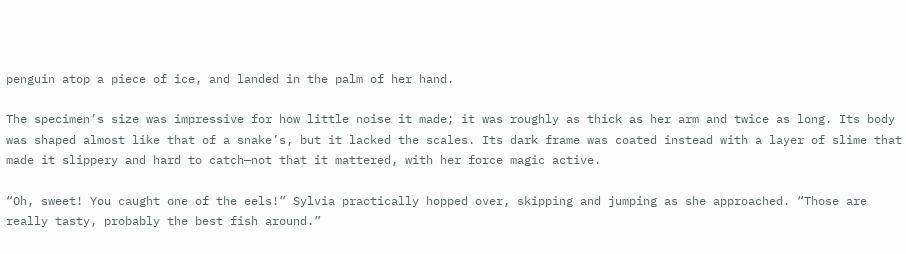penguin atop a piece of ice, and landed in the palm of her hand.

The specimen’s size was impressive for how little noise it made; it was roughly as thick as her arm and twice as long. Its body was shaped almost like that of a snake’s, but it lacked the scales. Its dark frame was coated instead with a layer of slime that made it slippery and hard to catch—not that it mattered, with her force magic active.

“Oh, sweet! You caught one of the eels!” Sylvia practically hopped over, skipping and jumping as she approached. “Those are really tasty, probably the best fish around.”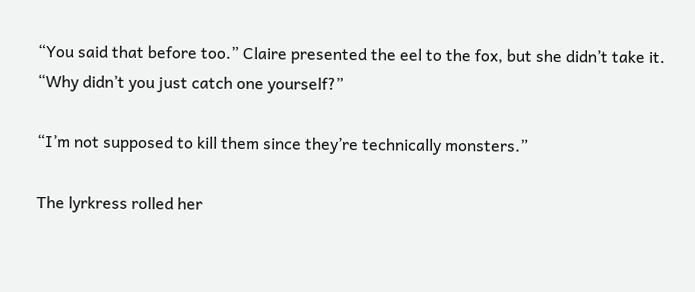“You said that before too.” Claire presented the eel to the fox, but she didn’t take it. “Why didn’t you just catch one yourself?”

“I’m not supposed to kill them since they’re technically monsters.”

The lyrkress rolled her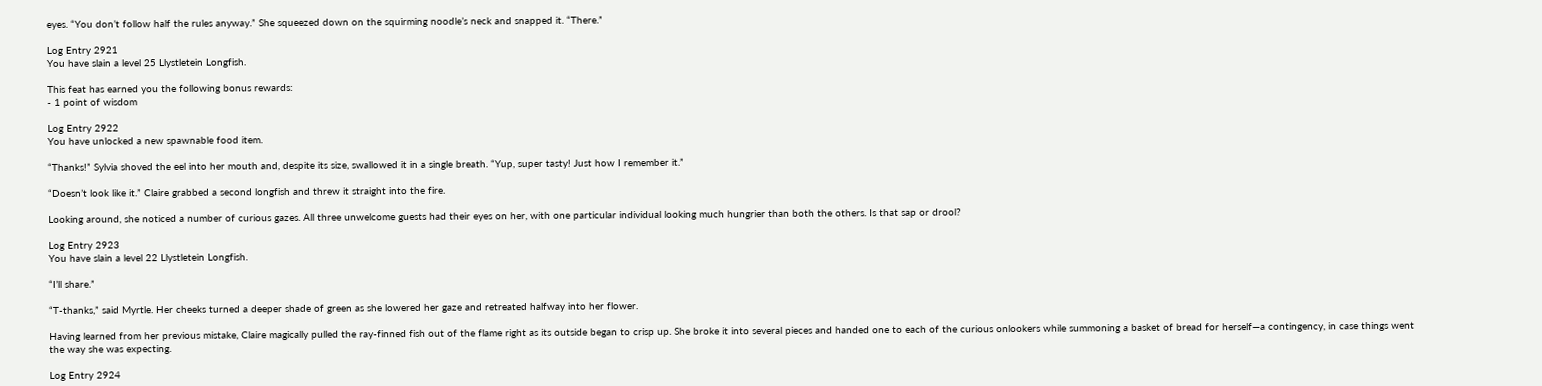eyes. “You don’t follow half the rules anyway.” She squeezed down on the squirming noodle’s neck and snapped it. “There.”

Log Entry 2921
You have slain a level 25 Llystletein Longfish.

This feat has earned you the following bonus rewards:
- 1 point of wisdom

Log Entry 2922
You have unlocked a new spawnable food item.

“Thanks!” Sylvia shoved the eel into her mouth and, despite its size, swallowed it in a single breath. “Yup, super tasty! Just how I remember it.”

“Doesn’t look like it.” Claire grabbed a second longfish and threw it straight into the fire.

Looking around, she noticed a number of curious gazes. All three unwelcome guests had their eyes on her, with one particular individual looking much hungrier than both the others. Is that sap or drool?

Log Entry 2923
You have slain a level 22 Llystletein Longfish.

“I’ll share.”

“T-thanks,” said Myrtle. Her cheeks turned a deeper shade of green as she lowered her gaze and retreated halfway into her flower.

Having learned from her previous mistake, Claire magically pulled the ray-finned fish out of the flame right as its outside began to crisp up. She broke it into several pieces and handed one to each of the curious onlookers while summoning a basket of bread for herself—a contingency, in case things went the way she was expecting.

Log Entry 2924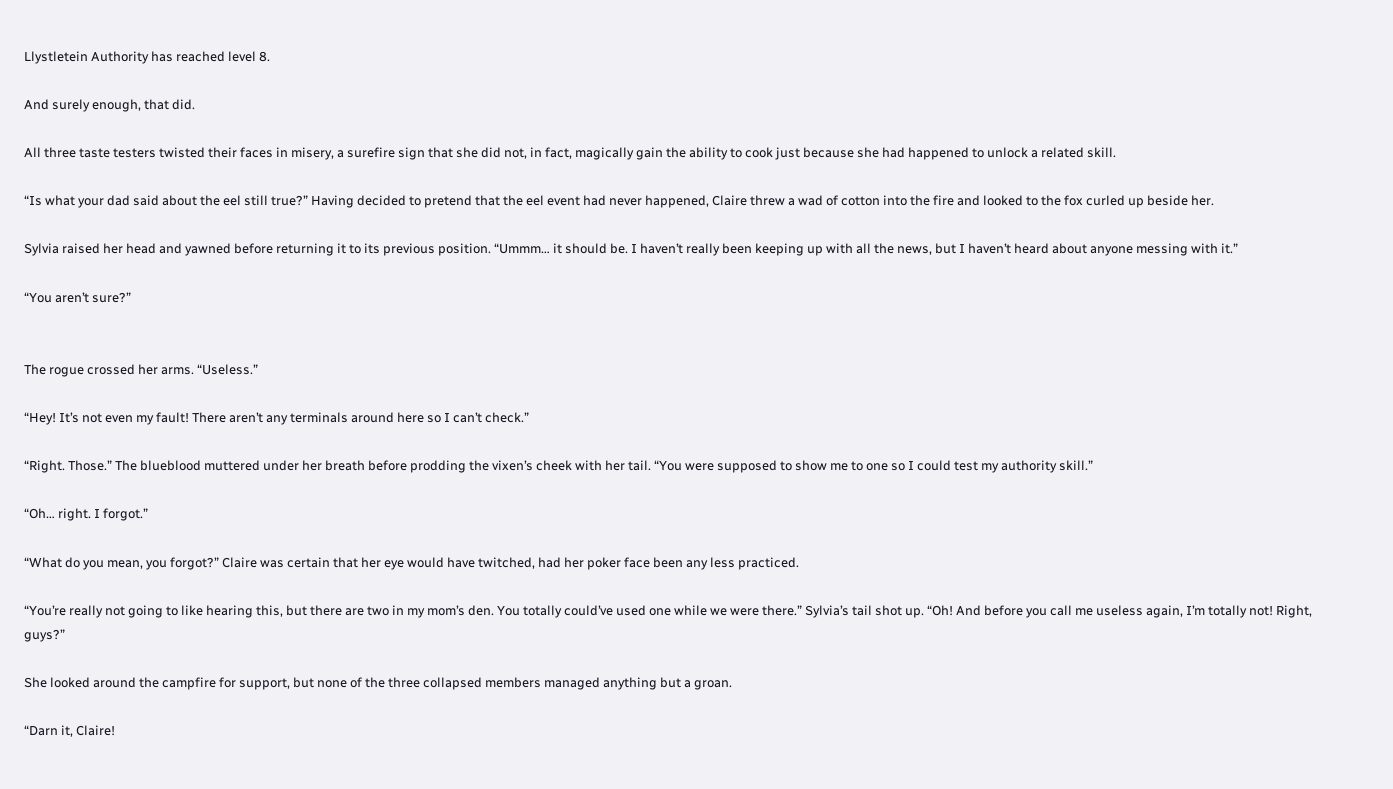Llystletein Authority has reached level 8.

And surely enough, that did.

All three taste testers twisted their faces in misery, a surefire sign that she did not, in fact, magically gain the ability to cook just because she had happened to unlock a related skill.

“Is what your dad said about the eel still true?” Having decided to pretend that the eel event had never happened, Claire threw a wad of cotton into the fire and looked to the fox curled up beside her.

Sylvia raised her head and yawned before returning it to its previous position. “Ummm… it should be. I haven’t really been keeping up with all the news, but I haven’t heard about anyone messing with it.”

“You aren’t sure?”


The rogue crossed her arms. “Useless.”

“Hey! It’s not even my fault! There aren’t any terminals around here so I can’t check.”

“Right. Those.” The blueblood muttered under her breath before prodding the vixen’s cheek with her tail. “You were supposed to show me to one so I could test my authority skill.”

“Oh… right. I forgot.”

“What do you mean, you forgot?” Claire was certain that her eye would have twitched, had her poker face been any less practiced.

“You’re really not going to like hearing this, but there are two in my mom’s den. You totally could’ve used one while we were there.” Sylvia’s tail shot up. “Oh! And before you call me useless again, I’m totally not! Right, guys?”

She looked around the campfire for support, but none of the three collapsed members managed anything but a groan.

“Darn it, Claire!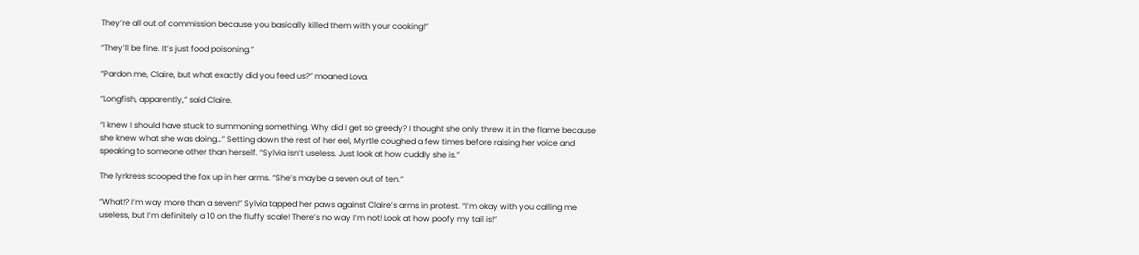They’re all out of commission because you basically killed them with your cooking!”

“They’ll be fine. It’s just food poisoning.”

“Pardon me, Claire, but what exactly did you feed us?” moaned Lova.

“Longfish, apparently,” said Claire.

“I knew I should have stuck to summoning something. Why did I get so greedy? I thought she only threw it in the flame because she knew what she was doing…” Setting down the rest of her eel, Myrtle coughed a few times before raising her voice and speaking to someone other than herself. “Sylvia isn’t useless. Just look at how cuddly she is.”

The lyrkress scooped the fox up in her arms. “She’s maybe a seven out of ten.”

“What!? I’m way more than a seven!” Sylvia tapped her paws against Claire’s arms in protest. “I’m okay with you calling me useless, but I’m definitely a 10 on the fluffy scale! There’s no way I’m not! Look at how poofy my tail is!”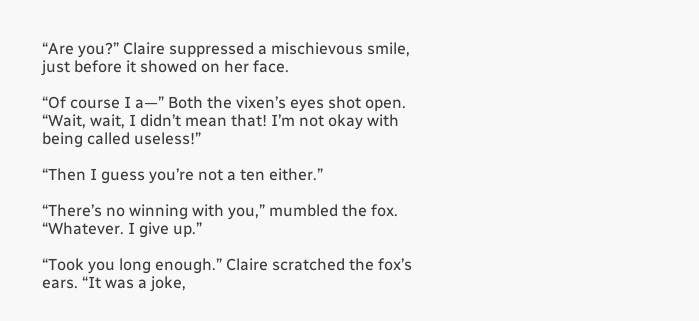“Are you?” Claire suppressed a mischievous smile, just before it showed on her face.

“Of course I a—” Both the vixen’s eyes shot open. “Wait, wait, I didn’t mean that! I’m not okay with being called useless!”

“Then I guess you’re not a ten either.”

“There’s no winning with you,” mumbled the fox. “Whatever. I give up.”

“Took you long enough.” Claire scratched the fox’s ears. “It was a joke,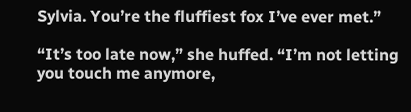Sylvia. You’re the fluffiest fox I’ve ever met.”

“It’s too late now,” she huffed. “I’m not letting you touch me anymore,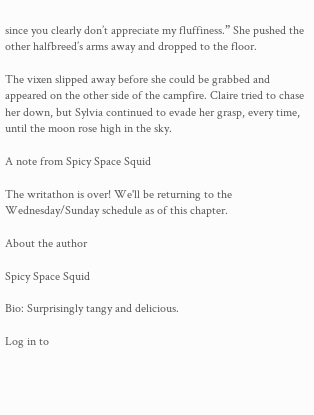since you clearly don’t appreciate my fluffiness.” She pushed the other halfbreed’s arms away and dropped to the floor.

The vixen slipped away before she could be grabbed and appeared on the other side of the campfire. Claire tried to chase her down, but Sylvia continued to evade her grasp, every time, until the moon rose high in the sky.

A note from Spicy Space Squid

The writathon is over! We'll be returning to the Wednesday/Sunday schedule as of this chapter.

About the author

Spicy Space Squid

Bio: Surprisingly tangy and delicious.

Log in to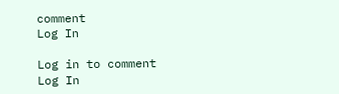comment
Log In

Log in to comment
Log In